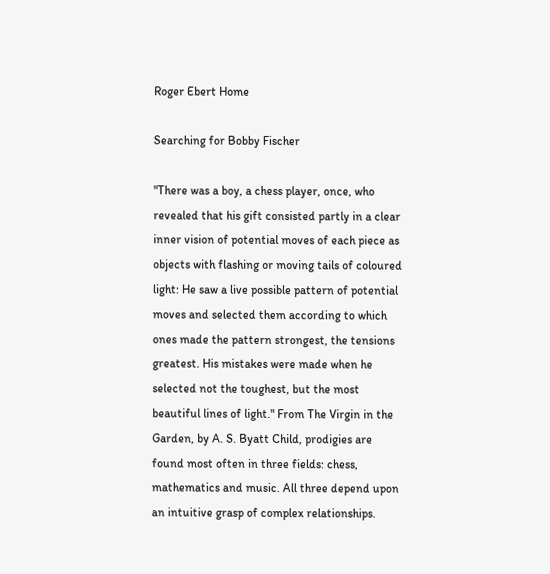Roger Ebert Home

Searching for Bobby Fischer

"There was a boy, a chess player, once, who revealed that his gift consisted partly in a clear inner vision of potential moves of each piece as objects with flashing or moving tails of coloured light: He saw a live possible pattern of potential moves and selected them according to which ones made the pattern strongest, the tensions greatest. His mistakes were made when he selected not the toughest, but the most beautiful lines of light." From The Virgin in the Garden, by A. S. Byatt Child, prodigies are found most often in three fields: chess, mathematics and music. All three depend upon an intuitive grasp of complex relationships.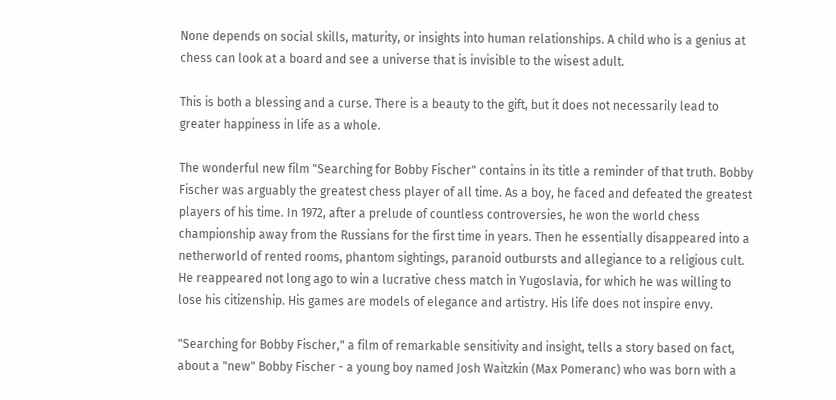None depends on social skills, maturity, or insights into human relationships. A child who is a genius at chess can look at a board and see a universe that is invisible to the wisest adult.

This is both a blessing and a curse. There is a beauty to the gift, but it does not necessarily lead to greater happiness in life as a whole.

The wonderful new film "Searching for Bobby Fischer" contains in its title a reminder of that truth. Bobby Fischer was arguably the greatest chess player of all time. As a boy, he faced and defeated the greatest players of his time. In 1972, after a prelude of countless controversies, he won the world chess championship away from the Russians for the first time in years. Then he essentially disappeared into a netherworld of rented rooms, phantom sightings, paranoid outbursts and allegiance to a religious cult. He reappeared not long ago to win a lucrative chess match in Yugoslavia, for which he was willing to lose his citizenship. His games are models of elegance and artistry. His life does not inspire envy.

"Searching for Bobby Fischer," a film of remarkable sensitivity and insight, tells a story based on fact, about a "new" Bobby Fischer - a young boy named Josh Waitzkin (Max Pomeranc) who was born with a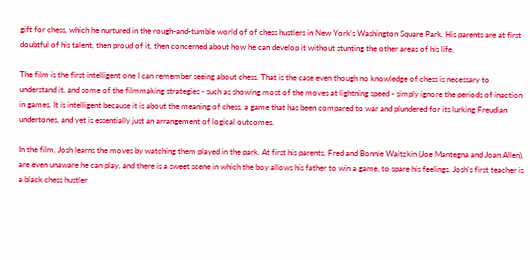gift for chess, which he nurtured in the rough-and-tumble world of of chess hustlers in New York's Washington Square Park. His parents are at first doubtful of his talent, then proud of it, then concerned about how he can develop it without stunting the other areas of his life.

The film is the first intelligent one I can remember seeing about chess. That is the case even though no knowledge of chess is necessary to understand it, and some of the filmmaking strategies - such as showing most of the moves at lightning speed - simply ignore the periods of inaction in games. It is intelligent because it is about the meaning of chess, a game that has been compared to war and plundered for its lurking Freudian undertones, and yet is essentially just an arrangement of logical outcomes.

In the film, Josh learns the moves by watching them played in the park. At first his parents, Fred and Bonnie Waitzkin (Joe Mantegna and Joan Allen), are even unaware he can play, and there is a sweet scene in which the boy allows his father to win a game, to spare his feelings. Josh's first teacher is a black chess hustler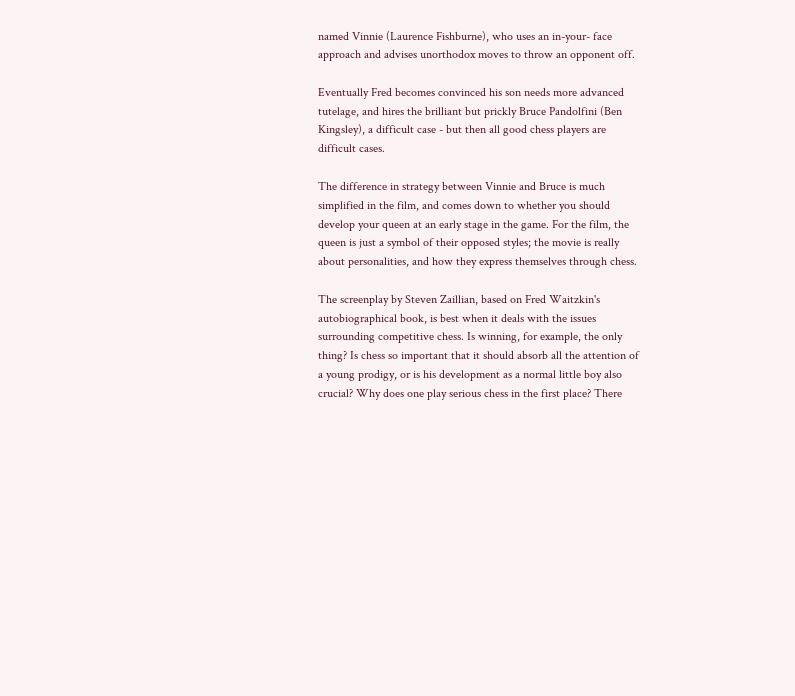named Vinnie (Laurence Fishburne), who uses an in-your- face approach and advises unorthodox moves to throw an opponent off.

Eventually Fred becomes convinced his son needs more advanced tutelage, and hires the brilliant but prickly Bruce Pandolfini (Ben Kingsley), a difficult case - but then all good chess players are difficult cases.

The difference in strategy between Vinnie and Bruce is much simplified in the film, and comes down to whether you should develop your queen at an early stage in the game. For the film, the queen is just a symbol of their opposed styles; the movie is really about personalities, and how they express themselves through chess.

The screenplay by Steven Zaillian, based on Fred Waitzkin's autobiographical book, is best when it deals with the issues surrounding competitive chess. Is winning, for example, the only thing? Is chess so important that it should absorb all the attention of a young prodigy, or is his development as a normal little boy also crucial? Why does one play serious chess in the first place? There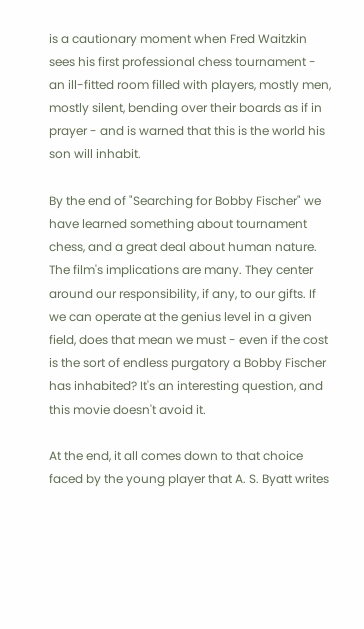is a cautionary moment when Fred Waitzkin sees his first professional chess tournament - an ill-fitted room filled with players, mostly men, mostly silent, bending over their boards as if in prayer - and is warned that this is the world his son will inhabit.

By the end of "Searching for Bobby Fischer" we have learned something about tournament chess, and a great deal about human nature. The film's implications are many. They center around our responsibility, if any, to our gifts. If we can operate at the genius level in a given field, does that mean we must - even if the cost is the sort of endless purgatory a Bobby Fischer has inhabited? It's an interesting question, and this movie doesn't avoid it.

At the end, it all comes down to that choice faced by the young player that A. S. Byatt writes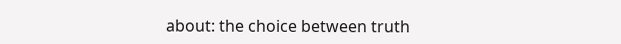about: the choice between truth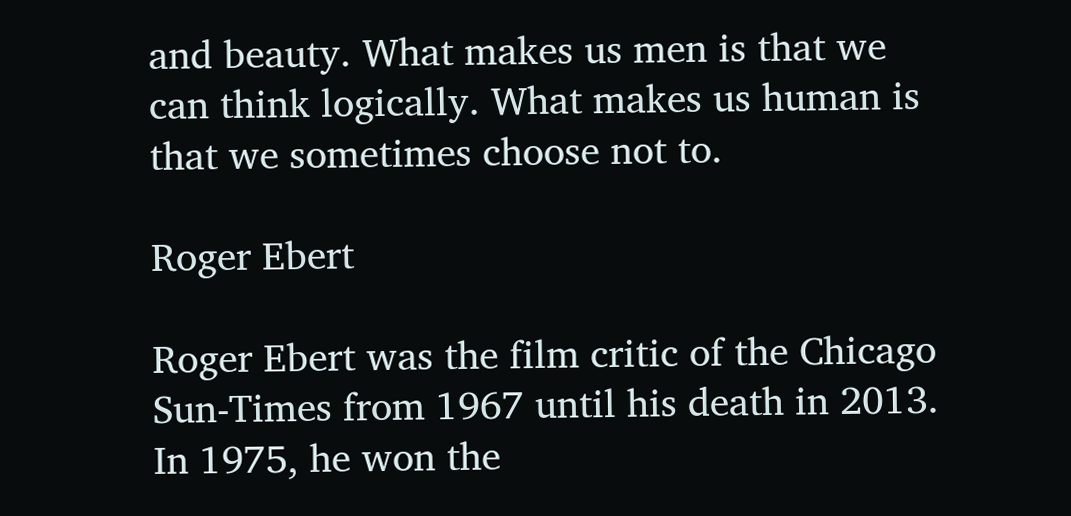and beauty. What makes us men is that we can think logically. What makes us human is that we sometimes choose not to.

Roger Ebert

Roger Ebert was the film critic of the Chicago Sun-Times from 1967 until his death in 2013. In 1975, he won the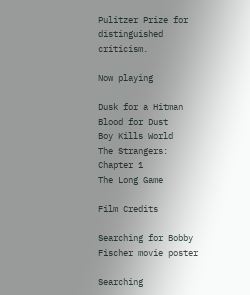Pulitzer Prize for distinguished criticism.

Now playing

Dusk for a Hitman
Blood for Dust
Boy Kills World
The Strangers: Chapter 1
The Long Game

Film Credits

Searching for Bobby Fischer movie poster

Searching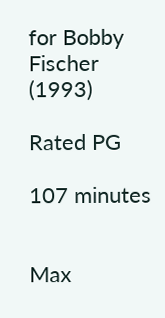for Bobby Fischer (1993)

Rated PG

107 minutes


Max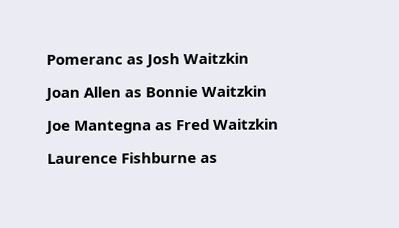Pomeranc as Josh Waitzkin

Joan Allen as Bonnie Waitzkin

Joe Mantegna as Fred Waitzkin

Laurence Fishburne as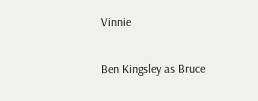Vinnie

Ben Kingsley as Bruce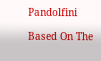Pandolfini

Based On The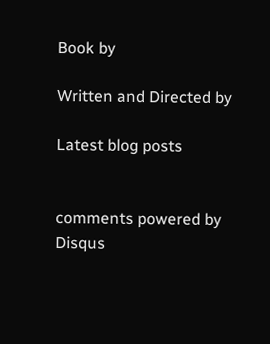Book by

Written and Directed by

Latest blog posts


comments powered by Disqus